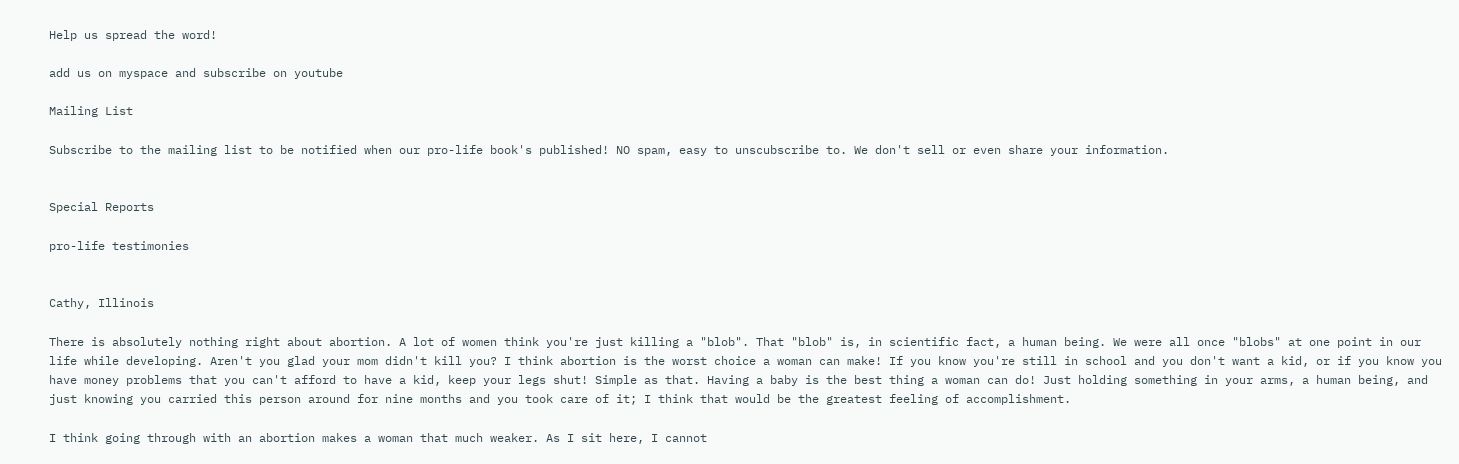Help us spread the word!

add us on myspace and subscribe on youtube

Mailing List

Subscribe to the mailing list to be notified when our pro-life book's published! NO spam, easy to unscubscribe to. We don't sell or even share your information.


Special Reports

pro-life testimonies


Cathy, Illinois

There is absolutely nothing right about abortion. A lot of women think you're just killing a "blob". That "blob" is, in scientific fact, a human being. We were all once "blobs" at one point in our life while developing. Aren't you glad your mom didn't kill you? I think abortion is the worst choice a woman can make! If you know you're still in school and you don't want a kid, or if you know you have money problems that you can't afford to have a kid, keep your legs shut! Simple as that. Having a baby is the best thing a woman can do! Just holding something in your arms, a human being, and just knowing you carried this person around for nine months and you took care of it; I think that would be the greatest feeling of accomplishment.

I think going through with an abortion makes a woman that much weaker. As I sit here, I cannot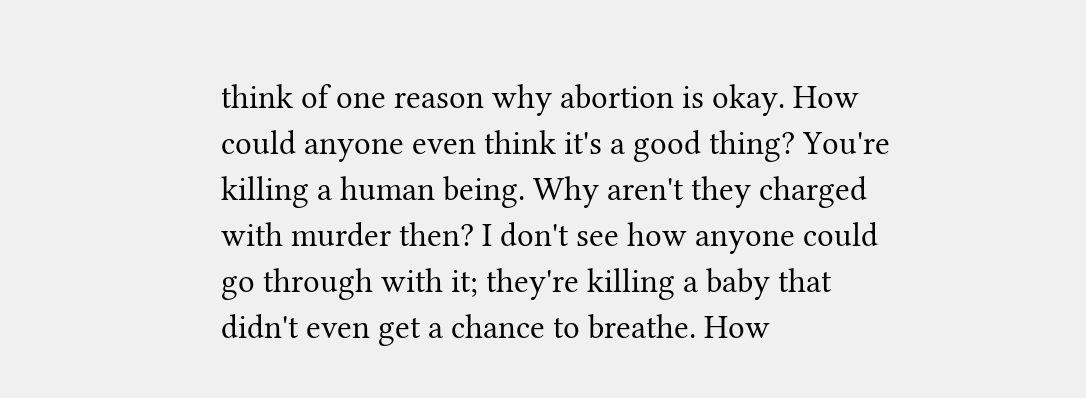think of one reason why abortion is okay. How could anyone even think it's a good thing? You're killing a human being. Why aren't they charged with murder then? I don't see how anyone could go through with it; they're killing a baby that didn't even get a chance to breathe. How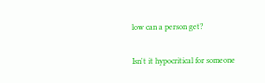low can a person get?

Isn't it hypocritical for someone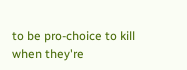to be pro-choice to kill when they're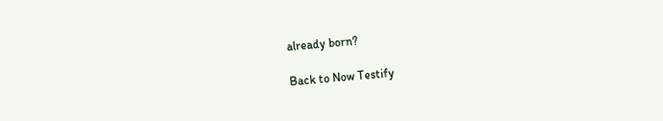already born?

Back to Now Testify